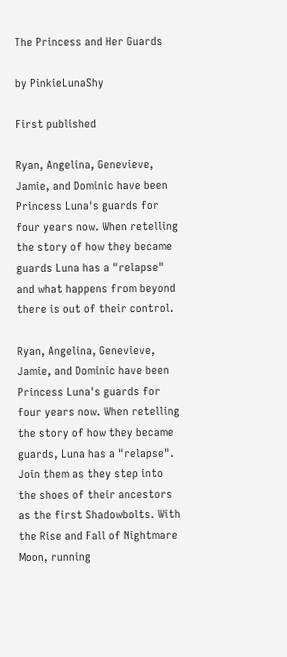The Princess and Her Guards

by PinkieLunaShy

First published

Ryan, Angelina, Genevieve, Jamie, and Dominic have been Princess Luna's guards for four years now. When retelling the story of how they became guards Luna has a "relapse" and what happens from beyond there is out of their control.

Ryan, Angelina, Genevieve, Jamie, and Dominic have been Princess Luna's guards for four years now. When retelling the story of how they became guards, Luna has a "relapse". Join them as they step into the shoes of their ancestors as the first Shadowbolts. With the Rise and Fall of Nightmare Moon, running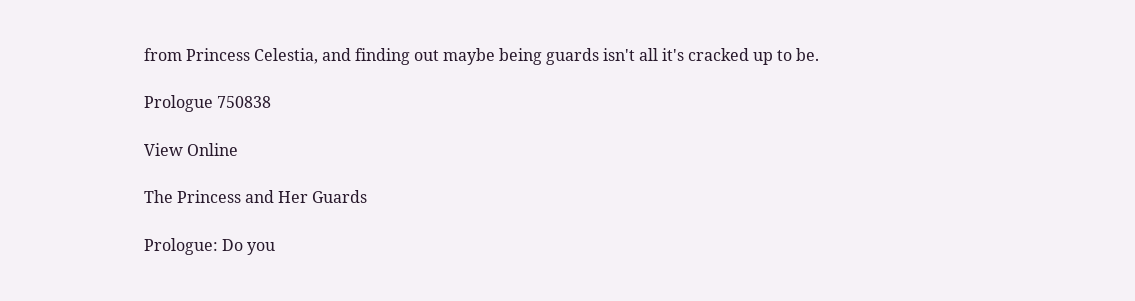from Princess Celestia, and finding out maybe being guards isn't all it's cracked up to be.

Prologue 750838

View Online

The Princess and Her Guards

Prologue: Do you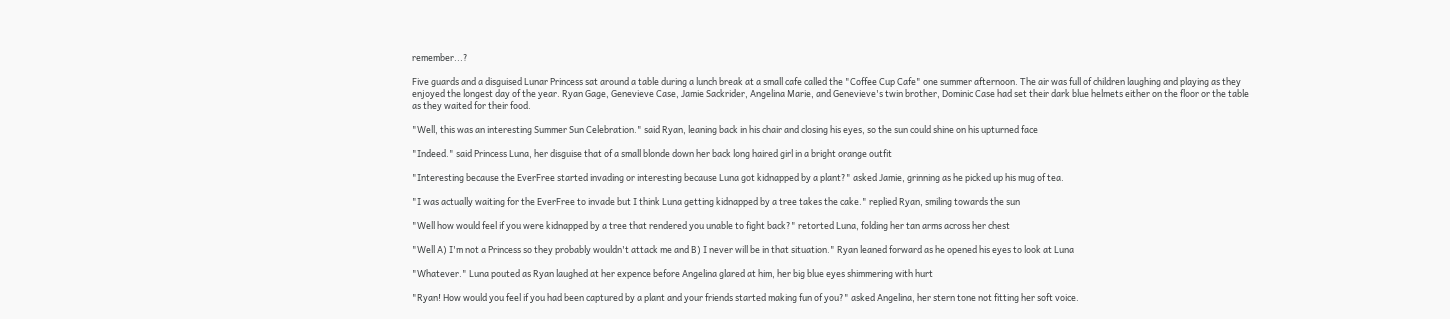remember...?

Five guards and a disguised Lunar Princess sat around a table during a lunch break at a small cafe called the "Coffee Cup Cafe" one summer afternoon. The air was full of children laughing and playing as they enjoyed the longest day of the year. Ryan Gage, Genevieve Case, Jamie Sackrider, Angelina Marie, and Genevieve's twin brother, Dominic Case had set their dark blue helmets either on the floor or the table as they waited for their food.

"Well, this was an interesting Summer Sun Celebration." said Ryan, leaning back in his chair and closing his eyes, so the sun could shine on his upturned face

"Indeed." said Princess Luna, her disguise that of a small blonde down her back long haired girl in a bright orange outfit

"Interesting because the EverFree started invading or interesting because Luna got kidnapped by a plant?" asked Jamie, grinning as he picked up his mug of tea.

"I was actually waiting for the EverFree to invade but I think Luna getting kidnapped by a tree takes the cake." replied Ryan, smiling towards the sun

"Well how would feel if you were kidnapped by a tree that rendered you unable to fight back?" retorted Luna, folding her tan arms across her chest

"Well A) I'm not a Princess so they probably wouldn't attack me and B) I never will be in that situation." Ryan leaned forward as he opened his eyes to look at Luna

"Whatever." Luna pouted as Ryan laughed at her expence before Angelina glared at him, her big blue eyes shimmering with hurt

"Ryan! How would you feel if you had been captured by a plant and your friends started making fun of you?" asked Angelina, her stern tone not fitting her soft voice.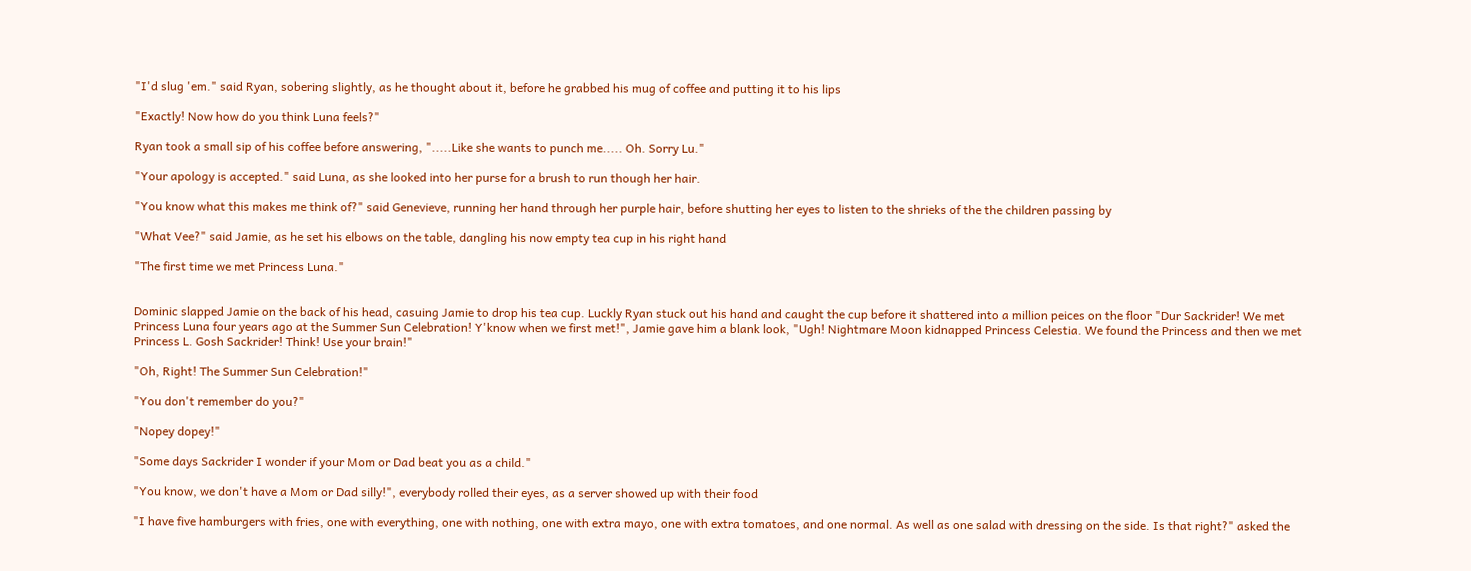"I'd slug 'em." said Ryan, sobering slightly, as he thought about it, before he grabbed his mug of coffee and putting it to his lips

"Exactly! Now how do you think Luna feels?"

Ryan took a small sip of his coffee before answering, ".....Like she wants to punch me..... Oh. Sorry Lu."

"Your apology is accepted." said Luna, as she looked into her purse for a brush to run though her hair.

"You know what this makes me think of?" said Genevieve, running her hand through her purple hair, before shutting her eyes to listen to the shrieks of the the children passing by

"What Vee?" said Jamie, as he set his elbows on the table, dangling his now empty tea cup in his right hand

"The first time we met Princess Luna."


Dominic slapped Jamie on the back of his head, casuing Jamie to drop his tea cup. Luckly Ryan stuck out his hand and caught the cup before it shattered into a million peices on the floor "Dur Sackrider! We met Princess Luna four years ago at the Summer Sun Celebration! Y'know when we first met!", Jamie gave him a blank look, "Ugh! Nightmare Moon kidnapped Princess Celestia. We found the Princess and then we met Princess L. Gosh Sackrider! Think! Use your brain!"

"Oh, Right! The Summer Sun Celebration!"

"You don't remember do you?"

"Nopey dopey!"

"Some days Sackrider I wonder if your Mom or Dad beat you as a child."

"You know, we don't have a Mom or Dad silly!", everybody rolled their eyes, as a server showed up with their food

"I have five hamburgers with fries, one with everything, one with nothing, one with extra mayo, one with extra tomatoes, and one normal. As well as one salad with dressing on the side. Is that right?" asked the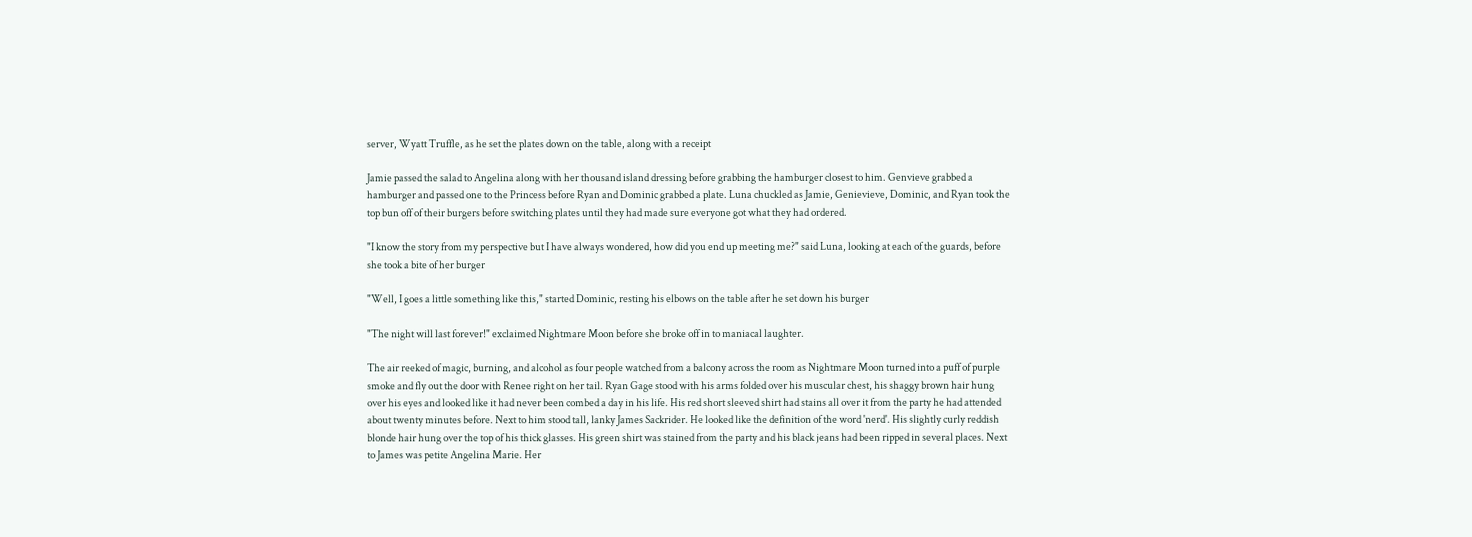server, Wyatt Truffle, as he set the plates down on the table, along with a receipt

Jamie passed the salad to Angelina along with her thousand island dressing before grabbing the hamburger closest to him. Genvieve grabbed a hamburger and passed one to the Princess before Ryan and Dominic grabbed a plate. Luna chuckled as Jamie, Genievieve, Dominic, and Ryan took the top bun off of their burgers before switching plates until they had made sure everyone got what they had ordered.

"I know the story from my perspective but I have always wondered, how did you end up meeting me?" said Luna, looking at each of the guards, before she took a bite of her burger

"Well, I goes a little something like this," started Dominic, resting his elbows on the table after he set down his burger

"The night will last forever!" exclaimed Nightmare Moon before she broke off in to maniacal laughter.

The air reeked of magic, burning, and alcohol as four people watched from a balcony across the room as Nightmare Moon turned into a puff of purple smoke and fly out the door with Renee right on her tail. Ryan Gage stood with his arms folded over his muscular chest, his shaggy brown hair hung over his eyes and looked like it had never been combed a day in his life. His red short sleeved shirt had stains all over it from the party he had attended about twenty minutes before. Next to him stood tall, lanky James Sackrider. He looked like the definition of the word 'nerd'. His slightly curly reddish blonde hair hung over the top of his thick glasses. His green shirt was stained from the party and his black jeans had been ripped in several places. Next to James was petite Angelina Marie. Her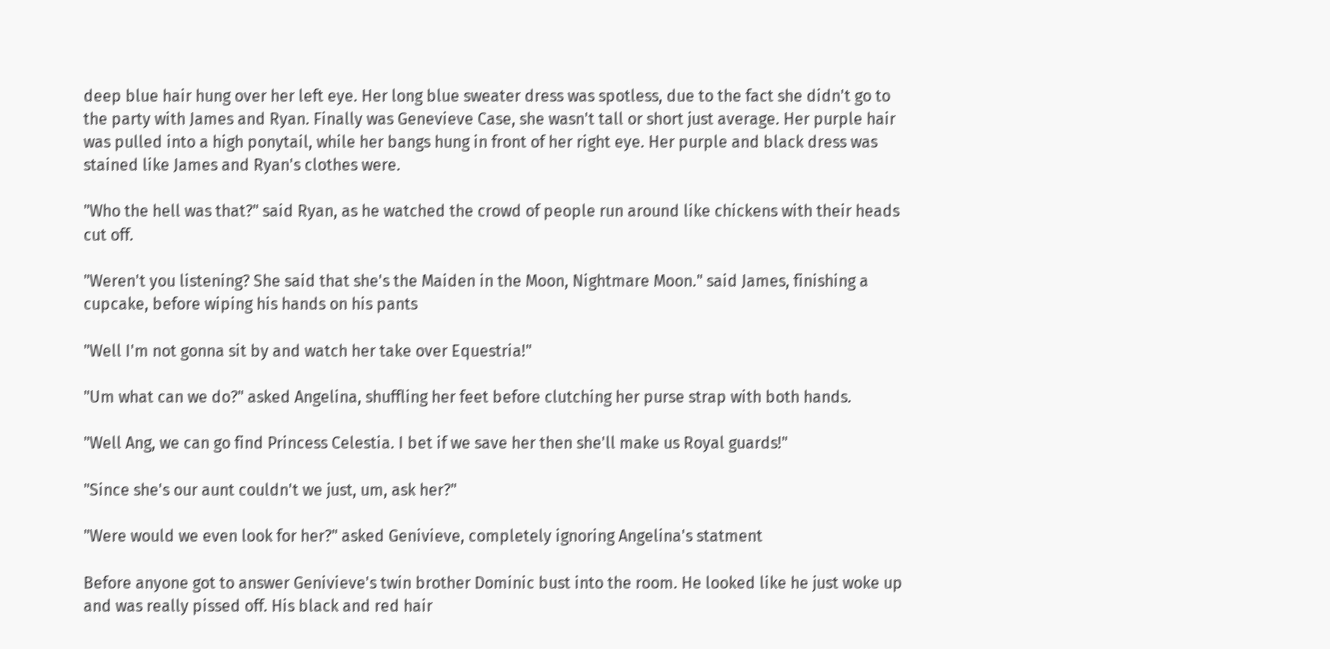deep blue hair hung over her left eye. Her long blue sweater dress was spotless, due to the fact she didn't go to the party with James and Ryan. Finally was Genevieve Case, she wasn't tall or short just average. Her purple hair was pulled into a high ponytail, while her bangs hung in front of her right eye. Her purple and black dress was stained like James and Ryan's clothes were.

"Who the hell was that?" said Ryan, as he watched the crowd of people run around like chickens with their heads cut off.

"Weren't you listening? She said that she's the Maiden in the Moon, Nightmare Moon." said James, finishing a cupcake, before wiping his hands on his pants

"Well I'm not gonna sit by and watch her take over Equestria!"

"Um what can we do?" asked Angelina, shuffling her feet before clutching her purse strap with both hands.

"Well Ang, we can go find Princess Celestia. I bet if we save her then she'll make us Royal guards!"

"Since she's our aunt couldn't we just, um, ask her?"

"Were would we even look for her?" asked Genivieve, completely ignoring Angelina's statment

Before anyone got to answer Genivieve's twin brother Dominic bust into the room. He looked like he just woke up and was really pissed off. His black and red hair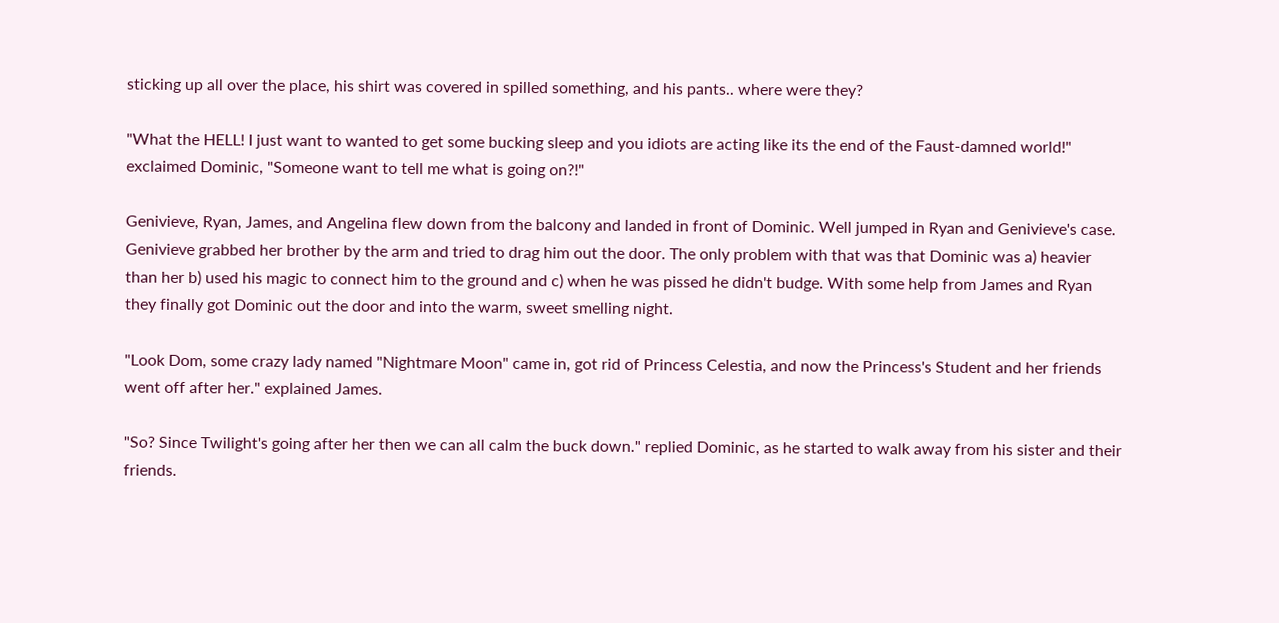sticking up all over the place, his shirt was covered in spilled something, and his pants.. where were they?

"What the HELL! I just want to wanted to get some bucking sleep and you idiots are acting like its the end of the Faust-damned world!" exclaimed Dominic, "Someone want to tell me what is going on?!"

Genivieve, Ryan, James, and Angelina flew down from the balcony and landed in front of Dominic. Well jumped in Ryan and Genivieve's case. Genivieve grabbed her brother by the arm and tried to drag him out the door. The only problem with that was that Dominic was a) heavier than her b) used his magic to connect him to the ground and c) when he was pissed he didn't budge. With some help from James and Ryan they finally got Dominic out the door and into the warm, sweet smelling night.

"Look Dom, some crazy lady named "Nightmare Moon" came in, got rid of Princess Celestia, and now the Princess's Student and her friends went off after her." explained James.

"So? Since Twilight's going after her then we can all calm the buck down." replied Dominic, as he started to walk away from his sister and their friends.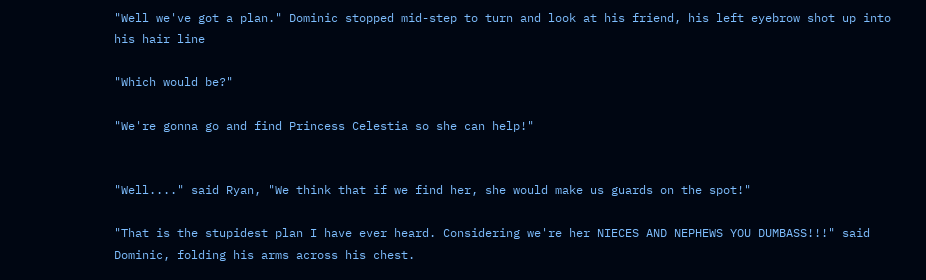"Well we've got a plan." Dominic stopped mid-step to turn and look at his friend, his left eyebrow shot up into his hair line

"Which would be?"

"We're gonna go and find Princess Celestia so she can help!"


"Well...." said Ryan, "We think that if we find her, she would make us guards on the spot!"

"That is the stupidest plan I have ever heard. Considering we're her NIECES AND NEPHEWS YOU DUMBASS!!!" said Dominic, folding his arms across his chest.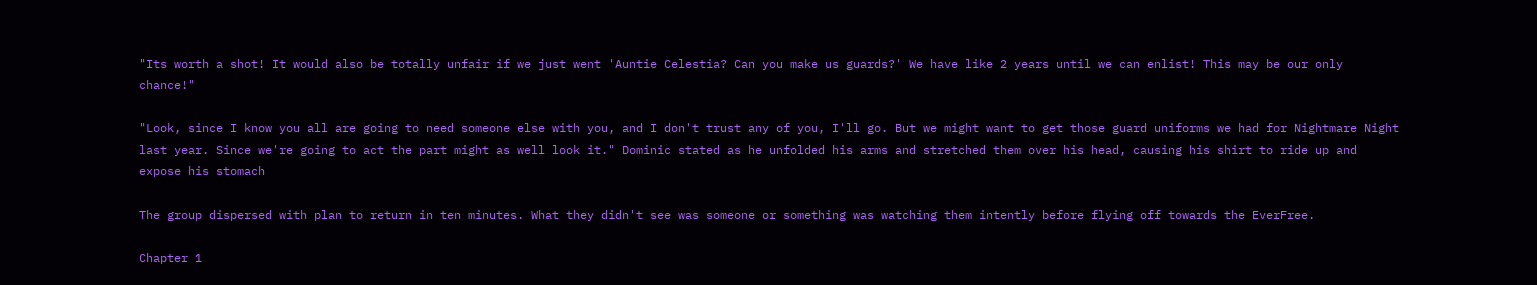"Its worth a shot! It would also be totally unfair if we just went 'Auntie Celestia? Can you make us guards?' We have like 2 years until we can enlist! This may be our only chance!"

"Look, since I know you all are going to need someone else with you, and I don't trust any of you, I'll go. But we might want to get those guard uniforms we had for Nightmare Night last year. Since we're going to act the part might as well look it." Dominic stated as he unfolded his arms and stretched them over his head, causing his shirt to ride up and expose his stomach

The group dispersed with plan to return in ten minutes. What they didn't see was someone or something was watching them intently before flying off towards the EverFree.

Chapter 1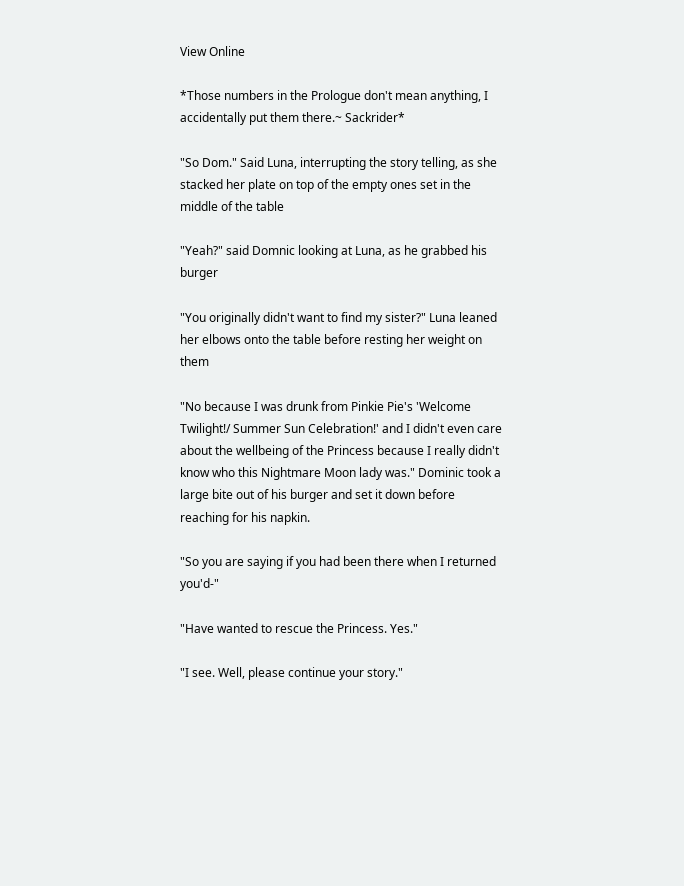View Online

*Those numbers in the Prologue don't mean anything, I accidentally put them there.~ Sackrider*

"So Dom." Said Luna, interrupting the story telling, as she stacked her plate on top of the empty ones set in the middle of the table

"Yeah?" said Domnic looking at Luna, as he grabbed his burger

"You originally didn't want to find my sister?" Luna leaned her elbows onto the table before resting her weight on them

"No because I was drunk from Pinkie Pie's 'Welcome Twilight!/ Summer Sun Celebration!' and I didn't even care about the wellbeing of the Princess because I really didn't know who this Nightmare Moon lady was." Dominic took a large bite out of his burger and set it down before reaching for his napkin.

"So you are saying if you had been there when I returned you'd-"

"Have wanted to rescue the Princess. Yes."

"I see. Well, please continue your story."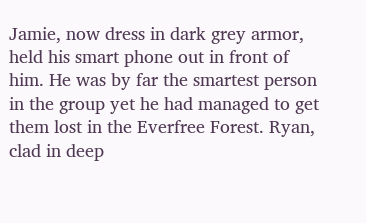Jamie, now dress in dark grey armor, held his smart phone out in front of him. He was by far the smartest person in the group yet he had managed to get them lost in the Everfree Forest. Ryan, clad in deep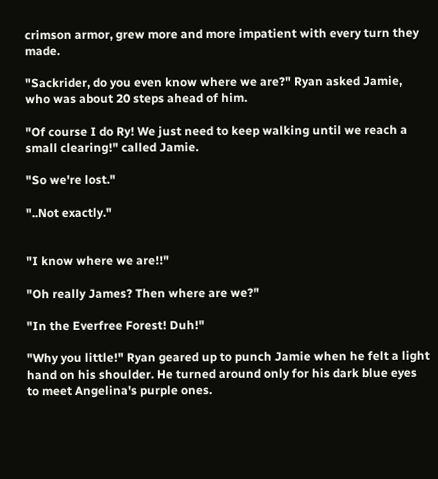crimson armor, grew more and more impatient with every turn they made.

"Sackrider, do you even know where we are?" Ryan asked Jamie, who was about 20 steps ahead of him.

"Of course I do Ry! We just need to keep walking until we reach a small clearing!" called Jamie.

"So we're lost."

"..Not exactly."


"I know where we are!!"

"Oh really James? Then where are we?"

"In the Everfree Forest! Duh!"

"Why you little!" Ryan geared up to punch Jamie when he felt a light hand on his shoulder. He turned around only for his dark blue eyes to meet Angelina's purple ones.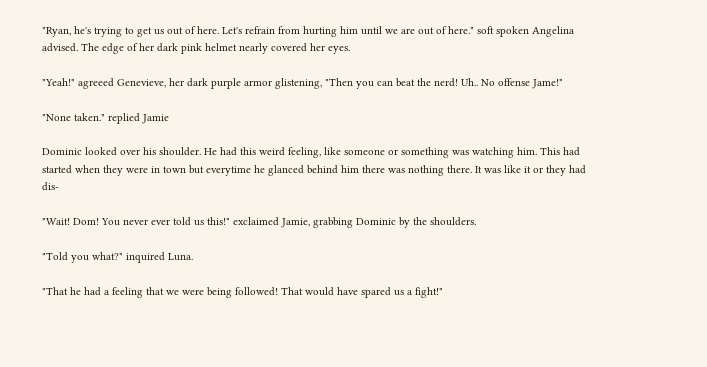"Ryan, he's trying to get us out of here. Let's refrain from hurting him until we are out of here." soft spoken Angelina advised. The edge of her dark pink helmet nearly covered her eyes.

"Yeah!" agreeed Genevieve, her dark purple armor glistening, "Then you can beat the nerd! Uh.. No offense Jame!"

"None taken." replied Jamie

Dominic looked over his shoulder. He had this weird feeling, like someone or something was watching him. This had started when they were in town but everytime he glanced behind him there was nothing there. It was like it or they had dis-

"Wait! Dom! You never ever told us this!" exclaimed Jamie, grabbing Dominic by the shoulders.

"Told you what?" inquired Luna.

"That he had a feeling that we were being followed! That would have spared us a fight!"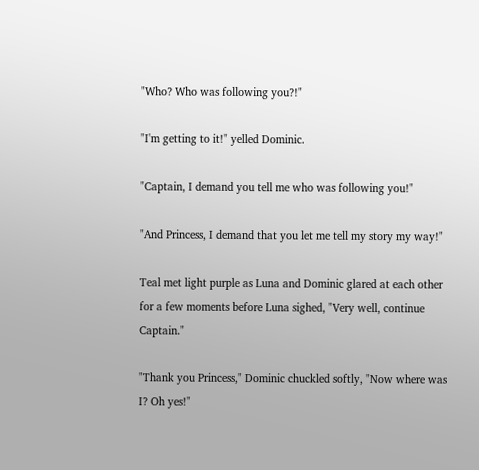"Who? Who was following you?!"

"I'm getting to it!" yelled Dominic.

"Captain, I demand you tell me who was following you!"

"And Princess, I demand that you let me tell my story my way!"

Teal met light purple as Luna and Dominic glared at each other for a few moments before Luna sighed, "Very well, continue Captain."

"Thank you Princess," Dominic chuckled softly, "Now where was I? Oh yes!"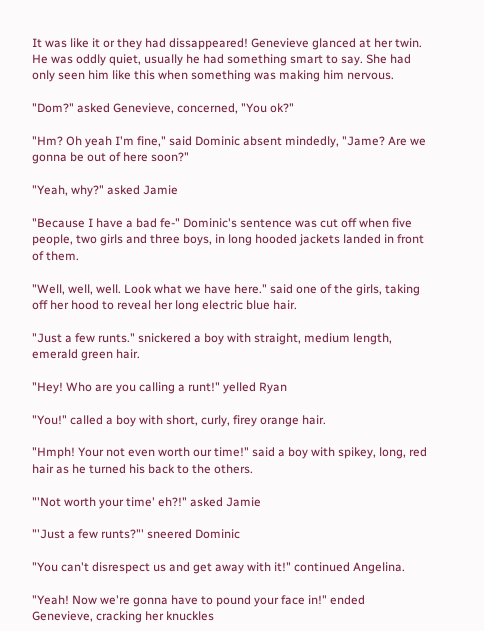It was like it or they had dissappeared! Genevieve glanced at her twin. He was oddly quiet, usually he had something smart to say. She had only seen him like this when something was making him nervous.

"Dom?" asked Genevieve, concerned, "You ok?"

"Hm? Oh yeah I'm fine," said Dominic absent mindedly, "Jame? Are we gonna be out of here soon?"

"Yeah, why?" asked Jamie

"Because I have a bad fe-" Dominic's sentence was cut off when five people, two girls and three boys, in long hooded jackets landed in front of them.

"Well, well, well. Look what we have here." said one of the girls, taking off her hood to reveal her long electric blue hair.

"Just a few runts." snickered a boy with straight, medium length, emerald green hair.

"Hey! Who are you calling a runt!" yelled Ryan

"You!" called a boy with short, curly, firey orange hair.

"Hmph! Your not even worth our time!" said a boy with spikey, long, red hair as he turned his back to the others.

"'Not worth your time' eh?!" asked Jamie

"'Just a few runts?"' sneered Dominic

"You can't disrespect us and get away with it!" continued Angelina.

"Yeah! Now we're gonna have to pound your face in!" ended Genevieve, cracking her knuckles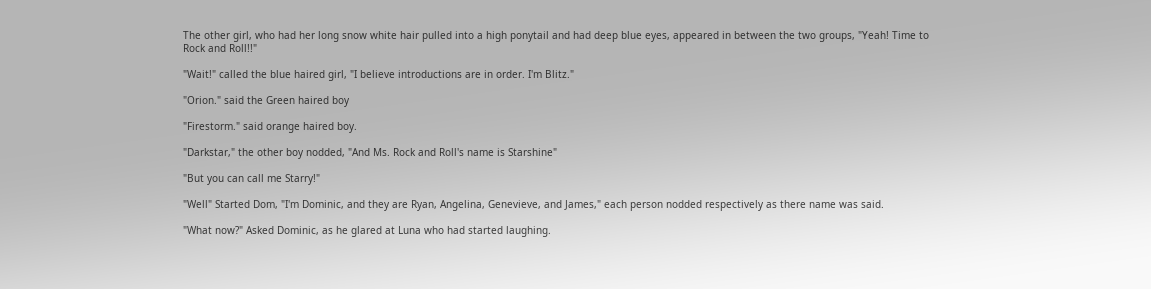The other girl, who had her long snow white hair pulled into a high ponytail and had deep blue eyes, appeared in between the two groups, "Yeah! Time to Rock and Roll!!"

"Wait!" called the blue haired girl, "I believe introductions are in order. I'm Blitz."

"Orion." said the Green haired boy

"Firestorm." said orange haired boy.

"Darkstar," the other boy nodded, "And Ms. Rock and Roll's name is Starshine"

"But you can call me Starry!"

"Well" Started Dom, "I'm Dominic, and they are Ryan, Angelina, Genevieve, and James," each person nodded respectively as there name was said.

"What now?" Asked Dominic, as he glared at Luna who had started laughing.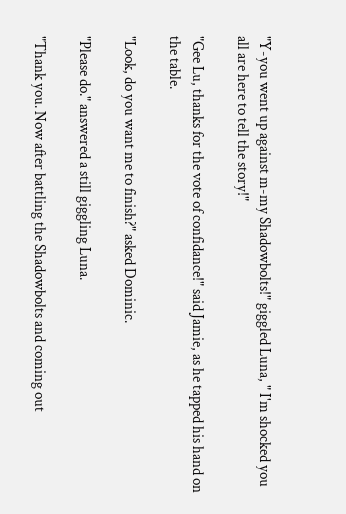"Y-you went up against m-my Shadowbolts!" giggled Luna, " I'm shocked you all are here to tell the story!"

"Gee Lu, thanks for the vote of confidance!" said Jamie, as he tapped his hand on the table.

"Look, do you want me to finish?" asked Dominic.

"Please do." answered a still giggling Luna.

"Thank you. Now after battling the Shadowbolts and coming out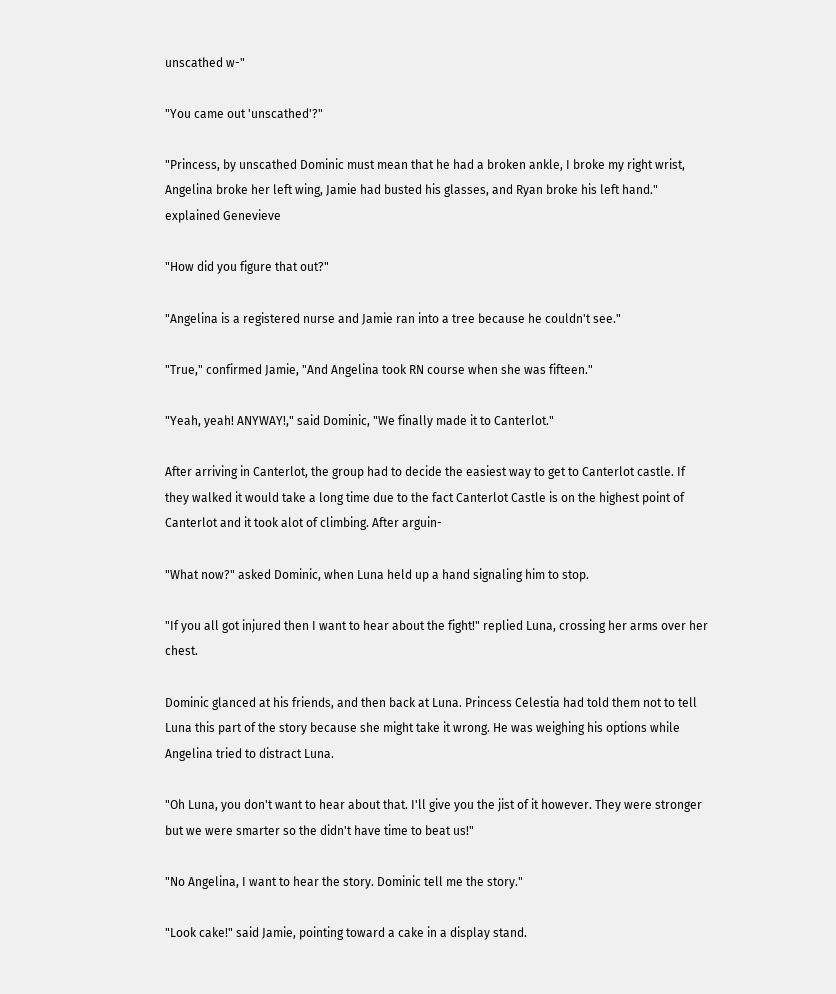unscathed w-"

"You came out 'unscathed'?"

"Princess, by unscathed Dominic must mean that he had a broken ankle, I broke my right wrist, Angelina broke her left wing, Jamie had busted his glasses, and Ryan broke his left hand." explained Genevieve

"How did you figure that out?"

"Angelina is a registered nurse and Jamie ran into a tree because he couldn't see."

"True," confirmed Jamie, "And Angelina took RN course when she was fifteen."

"Yeah, yeah! ANYWAY!," said Dominic, "We finally made it to Canterlot."

After arriving in Canterlot, the group had to decide the easiest way to get to Canterlot castle. If they walked it would take a long time due to the fact Canterlot Castle is on the highest point of Canterlot and it took alot of climbing. After arguin-

"What now?" asked Dominic, when Luna held up a hand signaling him to stop.

"If you all got injured then I want to hear about the fight!" replied Luna, crossing her arms over her chest.

Dominic glanced at his friends, and then back at Luna. Princess Celestia had told them not to tell Luna this part of the story because she might take it wrong. He was weighing his options while Angelina tried to distract Luna.

"Oh Luna, you don't want to hear about that. I'll give you the jist of it however. They were stronger but we were smarter so the didn't have time to beat us!"

"No Angelina, I want to hear the story. Dominic tell me the story."

"Look cake!" said Jamie, pointing toward a cake in a display stand.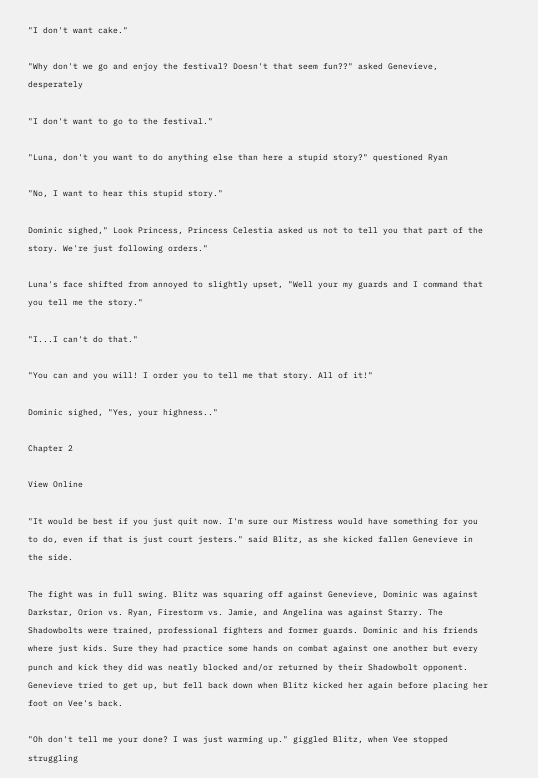"I don't want cake."

"Why don't we go and enjoy the festival? Doesn't that seem fun??" asked Genevieve, desperately

"I don't want to go to the festival."

"Luna, don't you want to do anything else than here a stupid story?" questioned Ryan

"No, I want to hear this stupid story."

Dominic sighed," Look Princess, Princess Celestia asked us not to tell you that part of the story. We're just following orders."

Luna's face shifted from annoyed to slightly upset, "Well your my guards and I command that you tell me the story."

"I...I can't do that."

"You can and you will! I order you to tell me that story. All of it!"

Dominic sighed, "Yes, your highness.."

Chapter 2

View Online

"It would be best if you just quit now. I'm sure our Mistress would have something for you to do, even if that is just court jesters." said Blitz, as she kicked fallen Genevieve in the side.

The fight was in full swing. Blitz was squaring off against Genevieve, Dominic was against Darkstar, Orion vs. Ryan, Firestorm vs. Jamie, and Angelina was against Starry. The Shadowbolts were trained, professional fighters and former guards. Dominic and his friends where just kids. Sure they had practice some hands on combat against one another but every punch and kick they did was neatly blocked and/or returned by their Shadowbolt opponent. Genevieve tried to get up, but fell back down when Blitz kicked her again before placing her foot on Vee's back.

"Oh don't tell me your done? I was just warming up." giggled Blitz, when Vee stopped struggling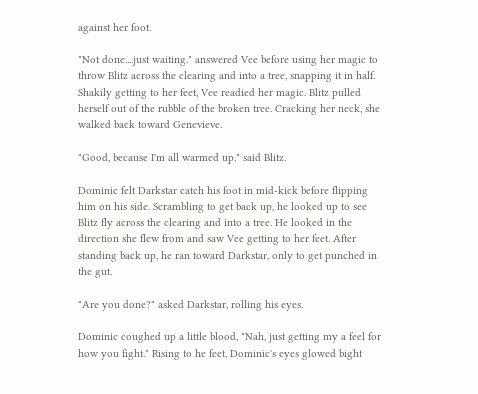against her foot.

"Not done....just waiting." answered Vee before using her magic to throw Blitz across the clearing and into a tree, snapping it in half. Shakily getting to her feet, Vee readied her magic. Blitz pulled herself out of the rubble of the broken tree. Cracking her neck, she walked back toward Genevieve.

"Good, because I'm all warmed up." said Blitz.

Dominic felt Darkstar catch his foot in mid-kick before flipping him on his side. Scrambling to get back up, he looked up to see Blitz fly across the clearing and into a tree. He looked in the direction she flew from and saw Vee getting to her feet. After standing back up, he ran toward Darkstar, only to get punched in the gut.

"Are you done?" asked Darkstar, rolling his eyes.

Dominic coughed up a little blood, "Nah, just getting my a feel for how you fight." Rising to he feet, Dominic's eyes glowed bight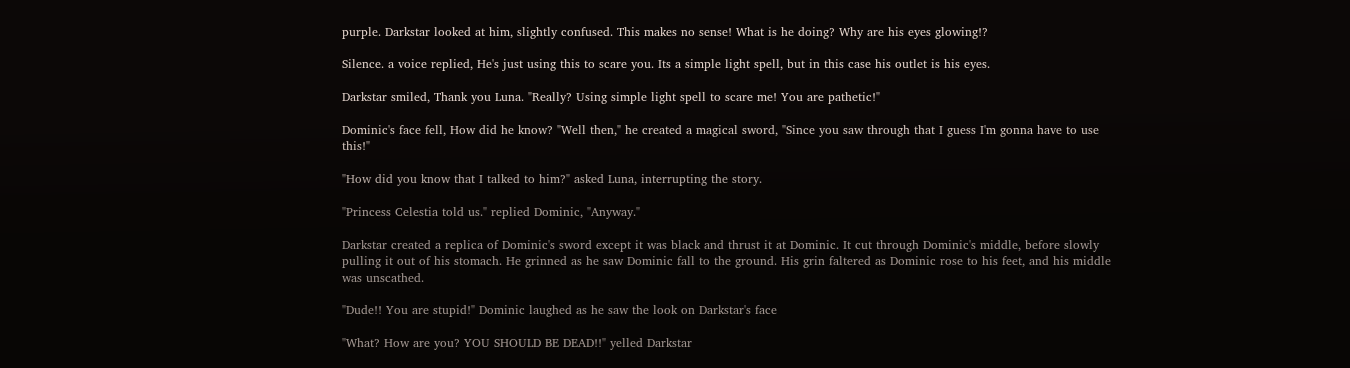purple. Darkstar looked at him, slightly confused. This makes no sense! What is he doing? Why are his eyes glowing!?

Silence. a voice replied, He's just using this to scare you. Its a simple light spell, but in this case his outlet is his eyes.

Darkstar smiled, Thank you Luna. "Really? Using simple light spell to scare me! You are pathetic!"

Dominic's face fell, How did he know? "Well then," he created a magical sword, "Since you saw through that I guess I'm gonna have to use this!"

"How did you know that I talked to him?" asked Luna, interrupting the story.

"Princess Celestia told us." replied Dominic, "Anyway."

Darkstar created a replica of Dominic's sword except it was black and thrust it at Dominic. It cut through Dominic's middle, before slowly pulling it out of his stomach. He grinned as he saw Dominic fall to the ground. His grin faltered as Dominic rose to his feet, and his middle was unscathed.

"Dude!! You are stupid!" Dominic laughed as he saw the look on Darkstar's face

"What? How are you? YOU SHOULD BE DEAD!!" yelled Darkstar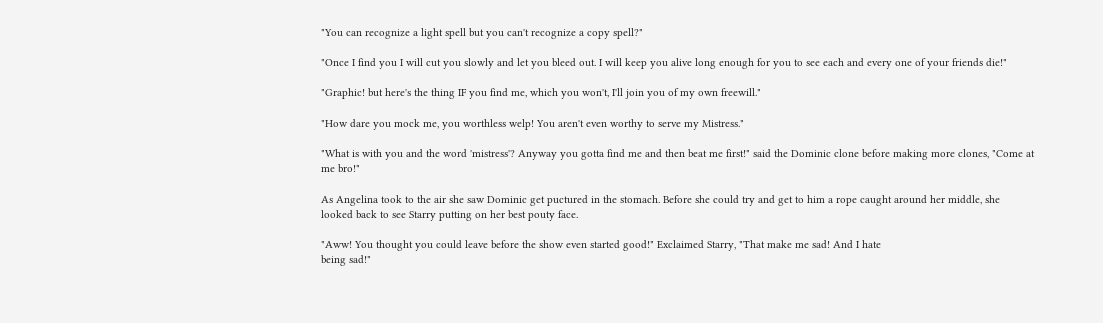"You can recognize a light spell but you can't recognize a copy spell?"

"Once I find you I will cut you slowly and let you bleed out. I will keep you alive long enough for you to see each and every one of your friends die!"

"Graphic! but here's the thing IF you find me, which you won't, I'll join you of my own freewill."

"How dare you mock me, you worthless welp! You aren't even worthy to serve my Mistress."

"What is with you and the word 'mistress'? Anyway you gotta find me and then beat me first!" said the Dominic clone before making more clones, "Come at me bro!"

As Angelina took to the air she saw Dominic get puctured in the stomach. Before she could try and get to him a rope caught around her middle, she looked back to see Starry putting on her best pouty face.

"Aww! You thought you could leave before the show even started good!" Exclaimed Starry, "That make me sad! And I hate
being sad!"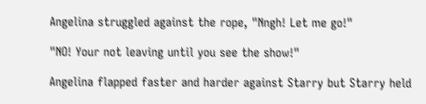Angelina struggled against the rope, "Nngh! Let me go!"

"NO! Your not leaving until you see the show!"

Angelina flapped faster and harder against Starry but Starry held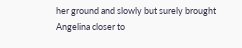her ground and slowly but surely brought Angelina closer to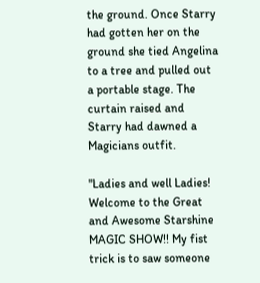the ground. Once Starry had gotten her on the ground she tied Angelina to a tree and pulled out a portable stage. The curtain raised and Starry had dawned a Magicians outfit.

"Ladies and well Ladies! Welcome to the Great and Awesome Starshine MAGIC SHOW!! My fist trick is to saw someone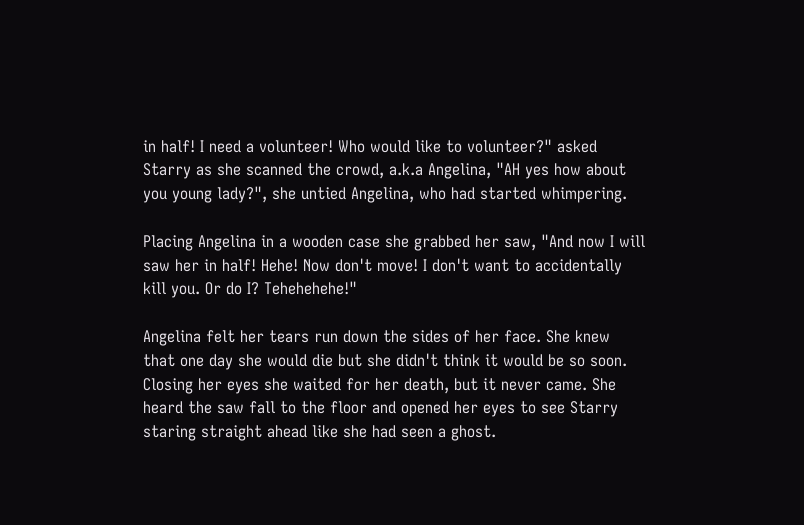in half! I need a volunteer! Who would like to volunteer?" asked Starry as she scanned the crowd, a.k.a Angelina, "AH yes how about you young lady?", she untied Angelina, who had started whimpering.

Placing Angelina in a wooden case she grabbed her saw, "And now I will saw her in half! Hehe! Now don't move! I don't want to accidentally kill you. Or do I? Tehehehehe!"

Angelina felt her tears run down the sides of her face. She knew that one day she would die but she didn't think it would be so soon. Closing her eyes she waited for her death, but it never came. She heard the saw fall to the floor and opened her eyes to see Starry staring straight ahead like she had seen a ghost.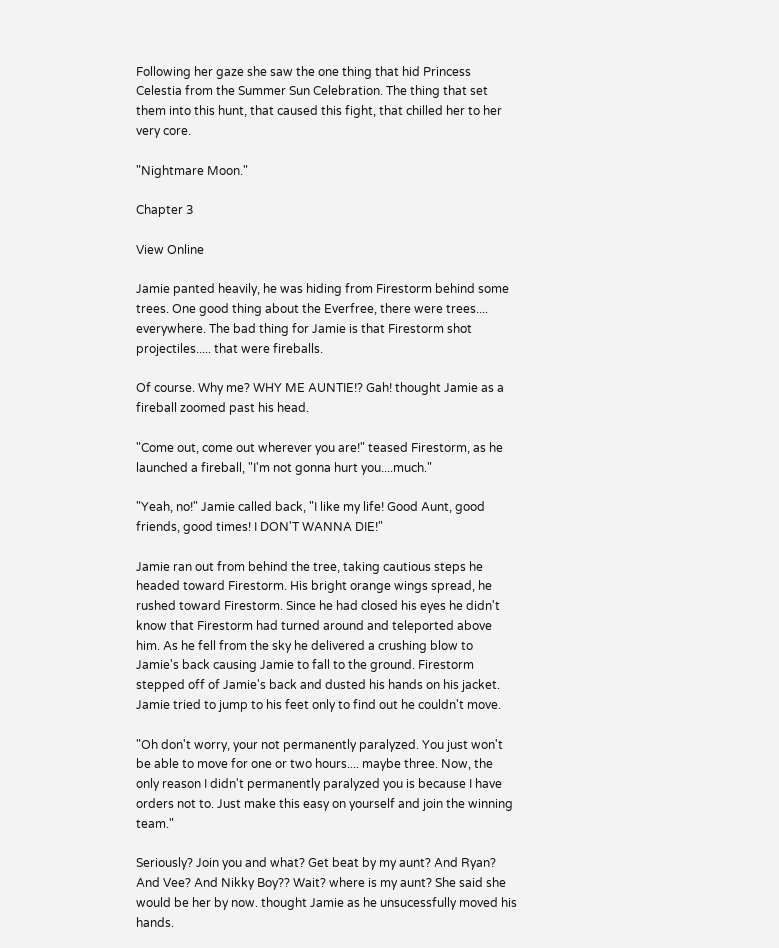Following her gaze she saw the one thing that hid Princess Celestia from the Summer Sun Celebration. The thing that set them into this hunt, that caused this fight, that chilled her to her very core.

"Nightmare Moon."

Chapter 3

View Online

Jamie panted heavily, he was hiding from Firestorm behind some trees. One good thing about the Everfree, there were trees.... everywhere. The bad thing for Jamie is that Firestorm shot projectiles..... that were fireballs.

Of course. Why me? WHY ME AUNTIE!? Gah! thought Jamie as a fireball zoomed past his head.

"Come out, come out wherever you are!" teased Firestorm, as he launched a fireball, "I'm not gonna hurt you....much."

"Yeah, no!" Jamie called back, "I like my life! Good Aunt, good friends, good times! I DON'T WANNA DIE!"

Jamie ran out from behind the tree, taking cautious steps he headed toward Firestorm. His bright orange wings spread, he rushed toward Firestorm. Since he had closed his eyes he didn't know that Firestorm had turned around and teleported above him. As he fell from the sky he delivered a crushing blow to Jamie's back causing Jamie to fall to the ground. Firestorm stepped off of Jamie's back and dusted his hands on his jacket. Jamie tried to jump to his feet only to find out he couldn't move.

"Oh don't worry, your not permanently paralyzed. You just won't be able to move for one or two hours.... maybe three. Now, the only reason I didn't permanently paralyzed you is because I have orders not to. Just make this easy on yourself and join the winning team."

Seriously? Join you and what? Get beat by my aunt? And Ryan? And Vee? And Nikky Boy?? Wait? where is my aunt? She said she would be her by now. thought Jamie as he unsucessfully moved his hands.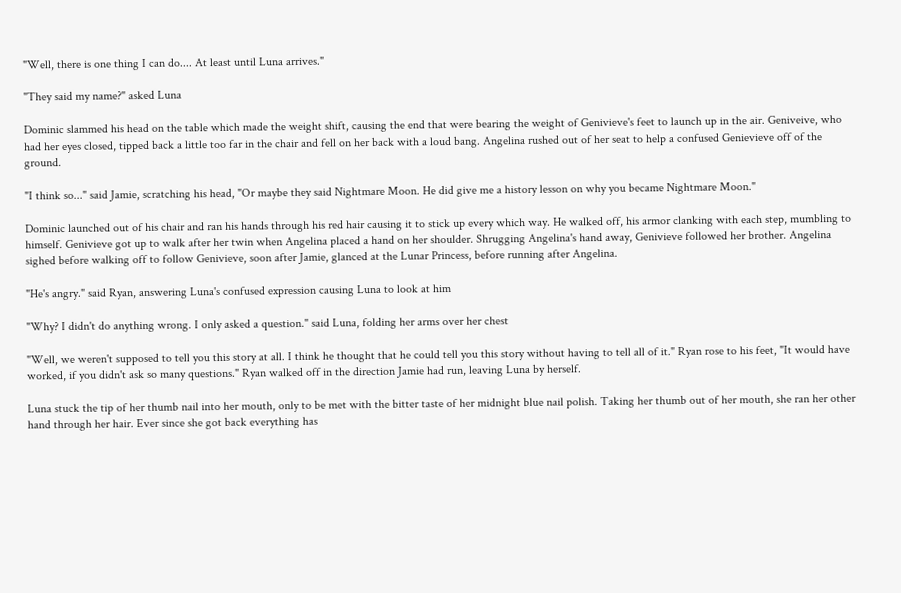"Well, there is one thing I can do.... At least until Luna arrives."

"They said my name?" asked Luna

Dominic slammed his head on the table which made the weight shift, causing the end that were bearing the weight of Genivieve's feet to launch up in the air. Geniveive, who had her eyes closed, tipped back a little too far in the chair and fell on her back with a loud bang. Angelina rushed out of her seat to help a confused Genievieve off of the ground.

"I think so..." said Jamie, scratching his head, "Or maybe they said Nightmare Moon. He did give me a history lesson on why you became Nightmare Moon."

Dominic launched out of his chair and ran his hands through his red hair causing it to stick up every which way. He walked off, his armor clanking with each step, mumbling to himself. Genivieve got up to walk after her twin when Angelina placed a hand on her shoulder. Shrugging Angelina's hand away, Genivieve followed her brother. Angelina sighed before walking off to follow Genivieve, soon after Jamie, glanced at the Lunar Princess, before running after Angelina.

"He's angry." said Ryan, answering Luna's confused expression causing Luna to look at him

"Why? I didn't do anything wrong. I only asked a question." said Luna, folding her arms over her chest

"Well, we weren't supposed to tell you this story at all. I think he thought that he could tell you this story without having to tell all of it." Ryan rose to his feet, "It would have worked, if you didn't ask so many questions." Ryan walked off in the direction Jamie had run, leaving Luna by herself.

Luna stuck the tip of her thumb nail into her mouth, only to be met with the bitter taste of her midnight blue nail polish. Taking her thumb out of her mouth, she ran her other hand through her hair. Ever since she got back everything has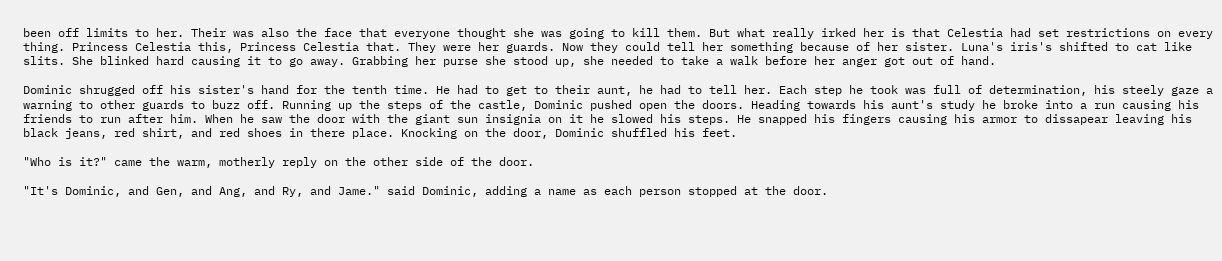been off limits to her. Their was also the face that everyone thought she was going to kill them. But what really irked her is that Celestia had set restrictions on every thing. Princess Celestia this, Princess Celestia that. They were her guards. Now they could tell her something because of her sister. Luna's iris's shifted to cat like slits. She blinked hard causing it to go away. Grabbing her purse she stood up, she needed to take a walk before her anger got out of hand.

Dominic shrugged off his sister's hand for the tenth time. He had to get to their aunt, he had to tell her. Each step he took was full of determination, his steely gaze a warning to other guards to buzz off. Running up the steps of the castle, Dominic pushed open the doors. Heading towards his aunt's study he broke into a run causing his friends to run after him. When he saw the door with the giant sun insignia on it he slowed his steps. He snapped his fingers causing his armor to dissapear leaving his black jeans, red shirt, and red shoes in there place. Knocking on the door, Dominic shuffled his feet.

"Who is it?" came the warm, motherly reply on the other side of the door.

"It's Dominic, and Gen, and Ang, and Ry, and Jame." said Dominic, adding a name as each person stopped at the door.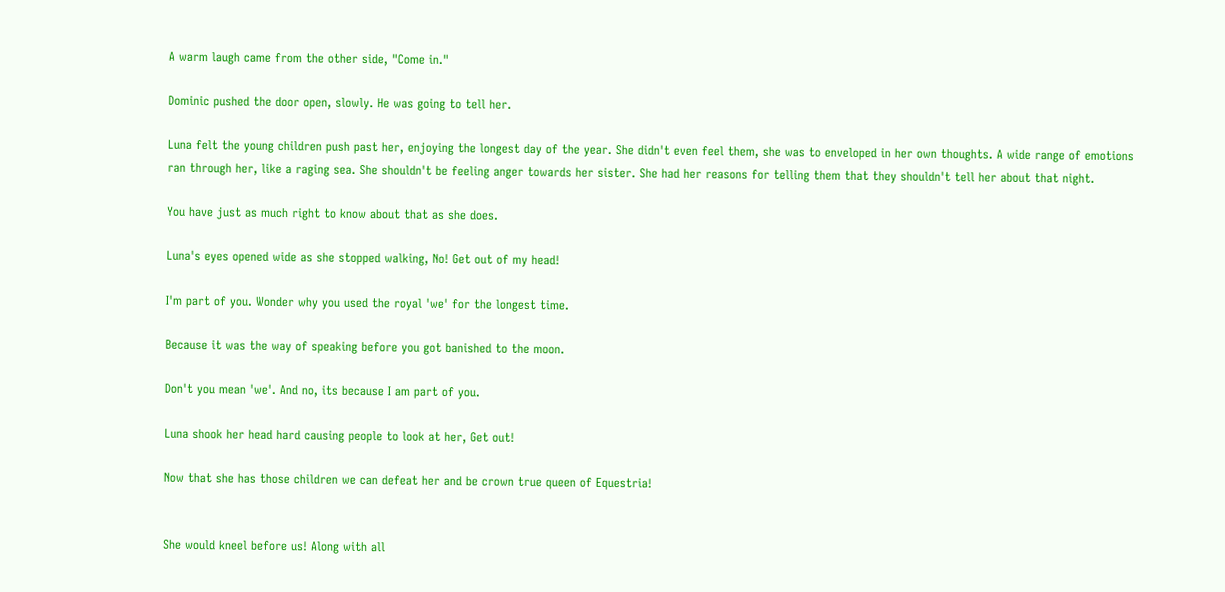A warm laugh came from the other side, "Come in."

Dominic pushed the door open, slowly. He was going to tell her.

Luna felt the young children push past her, enjoying the longest day of the year. She didn't even feel them, she was to enveloped in her own thoughts. A wide range of emotions ran through her, like a raging sea. She shouldn't be feeling anger towards her sister. She had her reasons for telling them that they shouldn't tell her about that night.

You have just as much right to know about that as she does.

Luna's eyes opened wide as she stopped walking, No! Get out of my head!

I'm part of you. Wonder why you used the royal 'we' for the longest time.

Because it was the way of speaking before you got banished to the moon.

Don't you mean 'we'. And no, its because I am part of you.

Luna shook her head hard causing people to look at her, Get out!

Now that she has those children we can defeat her and be crown true queen of Equestria!


She would kneel before us! Along with all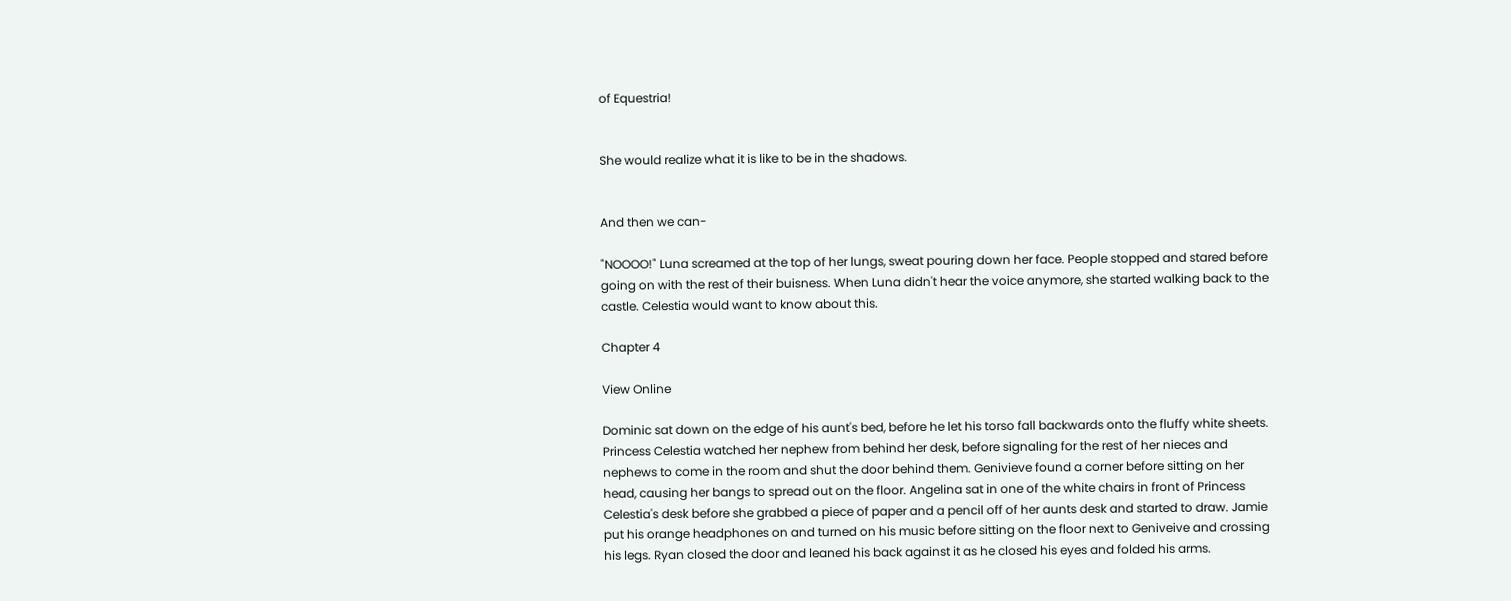of Equestria!


She would realize what it is like to be in the shadows.


And then we can-

"NOOOO!" Luna screamed at the top of her lungs, sweat pouring down her face. People stopped and stared before going on with the rest of their buisness. When Luna didn't hear the voice anymore, she started walking back to the castle. Celestia would want to know about this.

Chapter 4

View Online

Dominic sat down on the edge of his aunt's bed, before he let his torso fall backwards onto the fluffy white sheets. Princess Celestia watched her nephew from behind her desk, before signaling for the rest of her nieces and nephews to come in the room and shut the door behind them. Genivieve found a corner before sitting on her head, causing her bangs to spread out on the floor. Angelina sat in one of the white chairs in front of Princess Celestia's desk before she grabbed a piece of paper and a pencil off of her aunts desk and started to draw. Jamie put his orange headphones on and turned on his music before sitting on the floor next to Geniveive and crossing his legs. Ryan closed the door and leaned his back against it as he closed his eyes and folded his arms.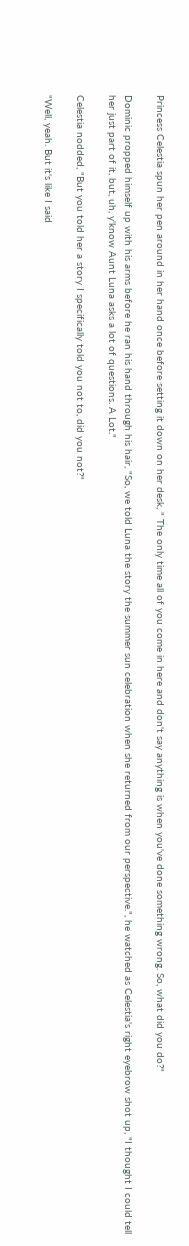Princess Celestia spun her pen around in her hand once before setting it down on her desk, " The only time all of you come in here and don't say anything is when you've done something wrong. So, what did you do?"

Dominic propped himself up with his arms before he ran his hand through his hair, "So, we told Luna the story the summer sun celebration when she returned from our perspective.", he watched as Celestia's right eyebrow shot up, "I thought I could tell her just part of it, but, uh, y'know Aunt Luna asks a lot of questions. A Lot."

Celestia nodded, "But you told her a story I specifically told you not to, did you not?"

"Well, yeah. But it's like I said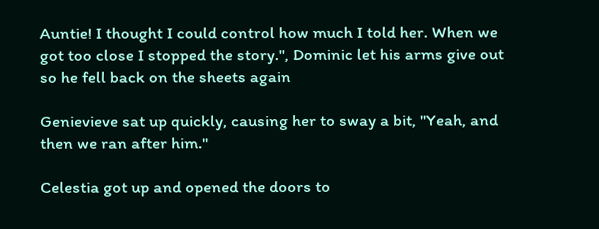Auntie! I thought I could control how much I told her. When we got too close I stopped the story.", Dominic let his arms give out so he fell back on the sheets again

Genievieve sat up quickly, causing her to sway a bit, "Yeah, and then we ran after him."

Celestia got up and opened the doors to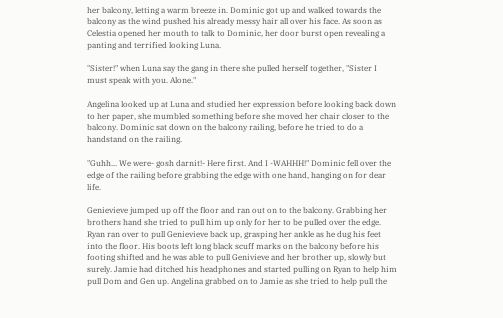her balcony, letting a warm breeze in. Dominic got up and walked towards the balcony as the wind pushed his already messy hair all over his face. As soon as Celestia opened her mouth to talk to Dominic, her door burst open revealing a panting and terrified looking Luna.

"Sister!" when Luna say the gang in there she pulled herself together, "Sister I must speak with you. Alone."

Angelina looked up at Luna and studied her expression before looking back down to her paper, she mumbled something before she moved her chair closer to the balcony. Dominic sat down on the balcony railing, before he tried to do a handstand on the railing.

"Guhh... We were- gosh darnit!- Here first. And I -WAHHH!" Dominic fell over the edge of the railing before grabbing the edge with one hand, hanging on for dear life.

Genievieve jumped up off the floor and ran out on to the balcony. Grabbing her brothers hand she tried to pull him up only for her to be pulled over the edge. Ryan ran over to pull Genievieve back up, grasping her ankle as he dug his feet into the floor. His boots left long black scuff marks on the balcony before his footing shifted and he was able to pull Genivieve and her brother up, slowly but surely. Jamie had ditched his headphones and started pulling on Ryan to help him pull Dom and Gen up. Angelina grabbed on to Jamie as she tried to help pull the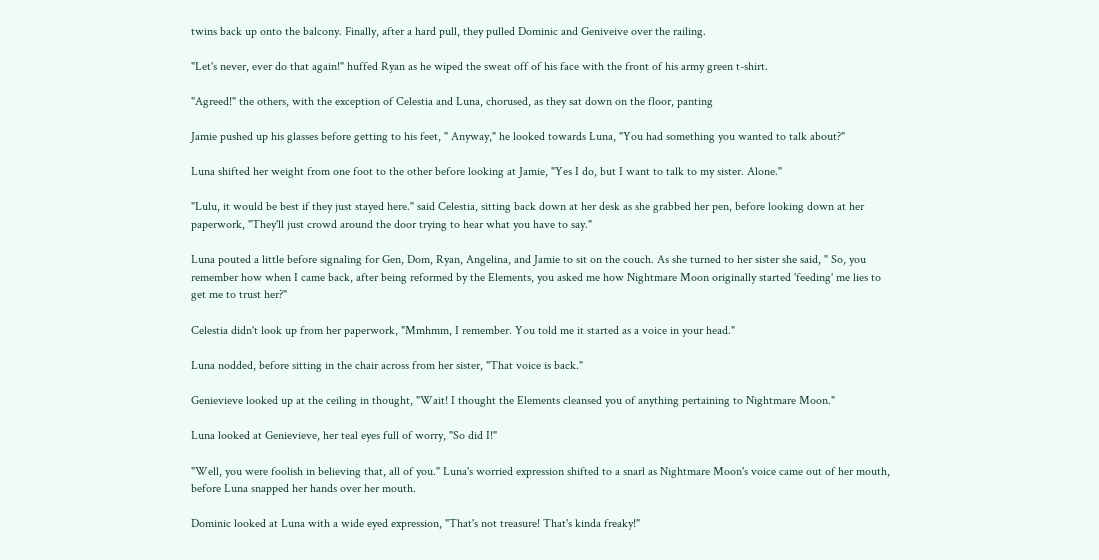twins back up onto the balcony. Finally, after a hard pull, they pulled Dominic and Geniveive over the railing.

"Let's never, ever do that again!" huffed Ryan as he wiped the sweat off of his face with the front of his army green t-shirt.

"Agreed!" the others, with the exception of Celestia and Luna, chorused, as they sat down on the floor, panting

Jamie pushed up his glasses before getting to his feet, " Anyway," he looked towards Luna, "You had something you wanted to talk about?"

Luna shifted her weight from one foot to the other before looking at Jamie, "Yes I do, but I want to talk to my sister. Alone."

"Lulu, it would be best if they just stayed here." said Celestia, sitting back down at her desk as she grabbed her pen, before looking down at her paperwork, "They'll just crowd around the door trying to hear what you have to say."

Luna pouted a little before signaling for Gen, Dom, Ryan, Angelina, and Jamie to sit on the couch. As she turned to her sister she said, " So, you remember how when I came back, after being reformed by the Elements, you asked me how Nightmare Moon originally started 'feeding' me lies to get me to trust her?"

Celestia didn't look up from her paperwork, "Mmhmm, I remember. You told me it started as a voice in your head."

Luna nodded, before sitting in the chair across from her sister, "That voice is back."

Genievieve looked up at the ceiling in thought, "Wait! I thought the Elements cleansed you of anything pertaining to Nightmare Moon."

Luna looked at Genievieve, her teal eyes full of worry, "So did I!"

"Well, you were foolish in believing that, all of you." Luna's worried expression shifted to a snarl as Nightmare Moon's voice came out of her mouth, before Luna snapped her hands over her mouth.

Dominic looked at Luna with a wide eyed expression, "That's not treasure! That's kinda freaky!"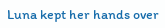Luna kept her hands over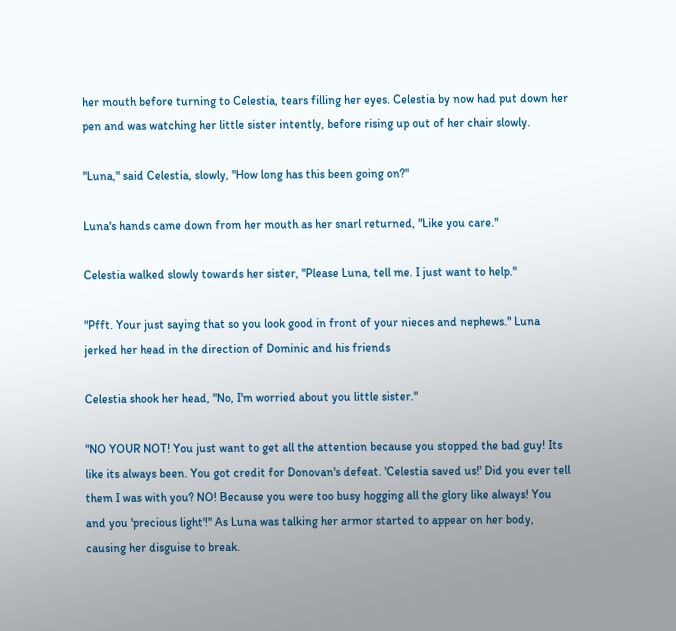her mouth before turning to Celestia, tears filling her eyes. Celestia by now had put down her pen and was watching her little sister intently, before rising up out of her chair slowly.

"Luna," said Celestia, slowly, "How long has this been going on?"

Luna's hands came down from her mouth as her snarl returned, "Like you care."

Celestia walked slowly towards her sister, "Please Luna, tell me. I just want to help."

"Pfft. Your just saying that so you look good in front of your nieces and nephews." Luna jerked her head in the direction of Dominic and his friends

Celestia shook her head, "No, I'm worried about you little sister."

"NO YOUR NOT! You just want to get all the attention because you stopped the bad guy! Its like its always been. You got credit for Donovan's defeat. 'Celestia saved us!' Did you ever tell them I was with you? NO! Because you were too busy hogging all the glory like always! You and you 'precious light'!" As Luna was talking her armor started to appear on her body, causing her disguise to break.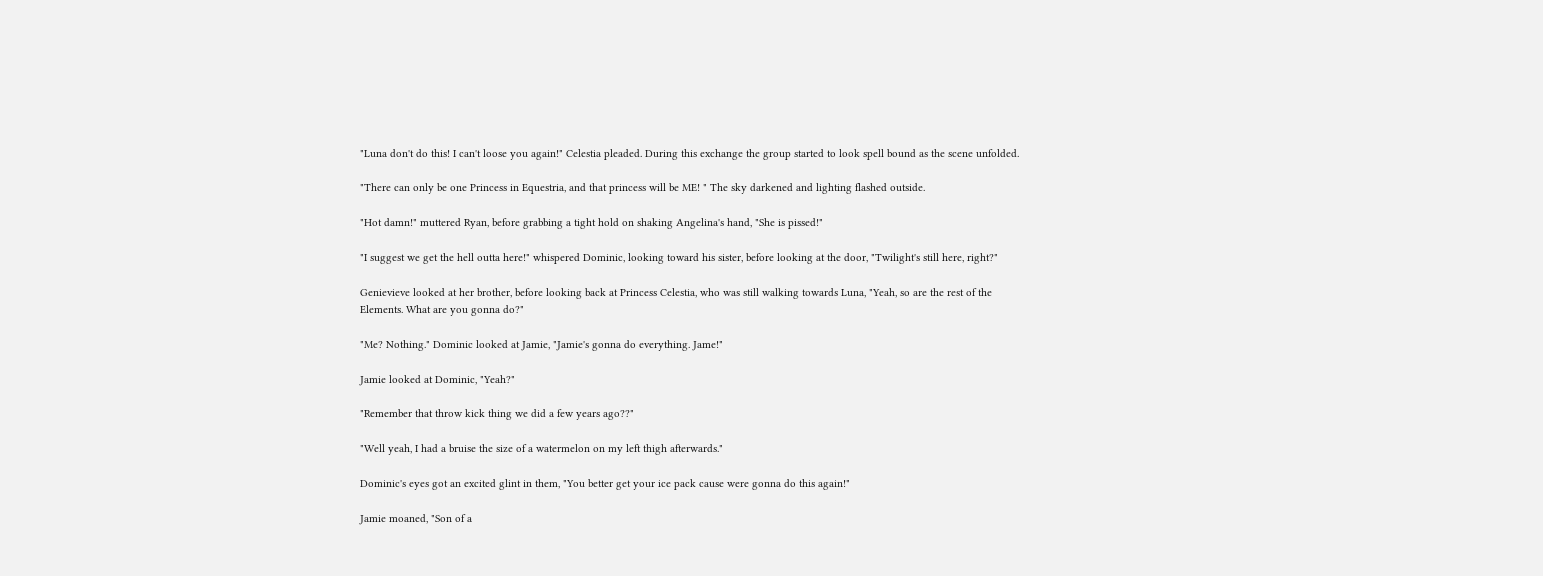"Luna don't do this! I can't loose you again!" Celestia pleaded. During this exchange the group started to look spell bound as the scene unfolded.

"There can only be one Princess in Equestria, and that princess will be ME! " The sky darkened and lighting flashed outside.

"Hot damn!" muttered Ryan, before grabbing a tight hold on shaking Angelina's hand, "She is pissed!"

"I suggest we get the hell outta here!" whispered Dominic, looking toward his sister, before looking at the door, "Twilight's still here, right?"

Genievieve looked at her brother, before looking back at Princess Celestia, who was still walking towards Luna, "Yeah, so are the rest of the Elements. What are you gonna do?"

"Me? Nothing." Dominic looked at Jamie, "Jamie's gonna do everything. Jame!"

Jamie looked at Dominic, "Yeah?"

"Remember that throw kick thing we did a few years ago??"

"Well yeah, I had a bruise the size of a watermelon on my left thigh afterwards."

Dominic's eyes got an excited glint in them, "You better get your ice pack cause were gonna do this again!"

Jamie moaned, "Son of a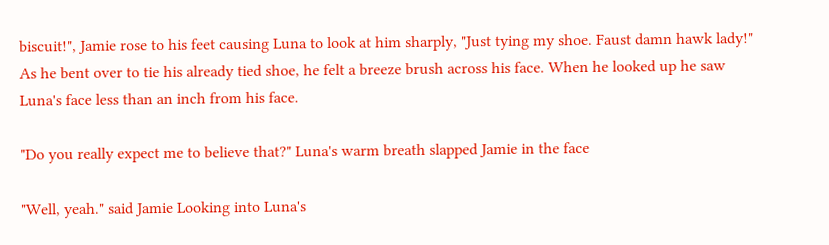biscuit!", Jamie rose to his feet causing Luna to look at him sharply, "Just tying my shoe. Faust damn hawk lady!" As he bent over to tie his already tied shoe, he felt a breeze brush across his face. When he looked up he saw Luna's face less than an inch from his face.

"Do you really expect me to believe that?" Luna's warm breath slapped Jamie in the face

"Well, yeah." said Jamie Looking into Luna's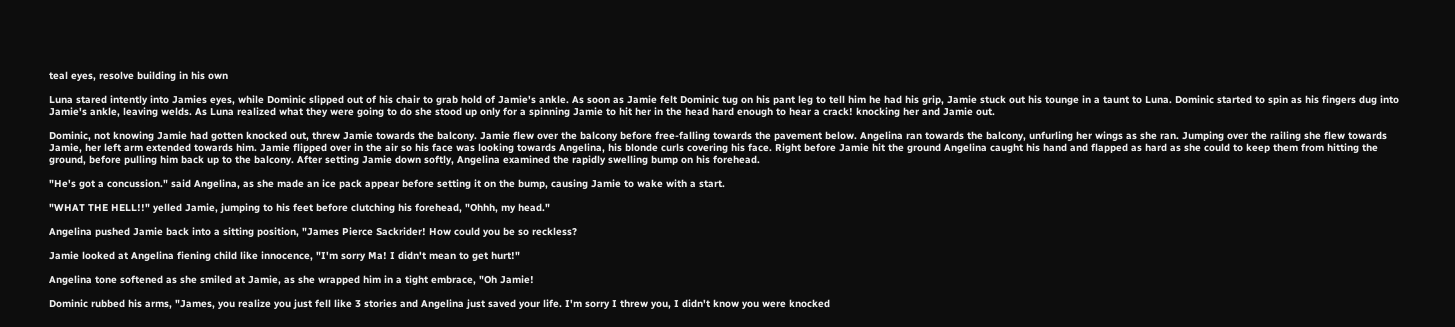teal eyes, resolve building in his own

Luna stared intently into Jamies eyes, while Dominic slipped out of his chair to grab hold of Jamie's ankle. As soon as Jamie felt Dominic tug on his pant leg to tell him he had his grip, Jamie stuck out his tounge in a taunt to Luna. Dominic started to spin as his fingers dug into Jamie's ankle, leaving welds. As Luna realized what they were going to do she stood up only for a spinning Jamie to hit her in the head hard enough to hear a crack! knocking her and Jamie out.

Dominic, not knowing Jamie had gotten knocked out, threw Jamie towards the balcony. Jamie flew over the balcony before free-falling towards the pavement below. Angelina ran towards the balcony, unfurling her wings as she ran. Jumping over the railing she flew towards Jamie, her left arm extended towards him. Jamie flipped over in the air so his face was looking towards Angelina, his blonde curls covering his face. Right before Jamie hit the ground Angelina caught his hand and flapped as hard as she could to keep them from hitting the ground, before pulling him back up to the balcony. After setting Jamie down softly, Angelina examined the rapidly swelling bump on his forehead.

"He's got a concussion." said Angelina, as she made an ice pack appear before setting it on the bump, causing Jamie to wake with a start.

"WHAT THE HELL!!" yelled Jamie, jumping to his feet before clutching his forehead, "Ohhh, my head."

Angelina pushed Jamie back into a sitting position, "James Pierce Sackrider! How could you be so reckless?

Jamie looked at Angelina fiening child like innocence, "I'm sorry Ma! I didn't mean to get hurt!"

Angelina tone softened as she smiled at Jamie, as she wrapped him in a tight embrace, "Oh Jamie!

Dominic rubbed his arms, "James, you realize you just fell like 3 stories and Angelina just saved your life. I'm sorry I threw you, I didn't know you were knocked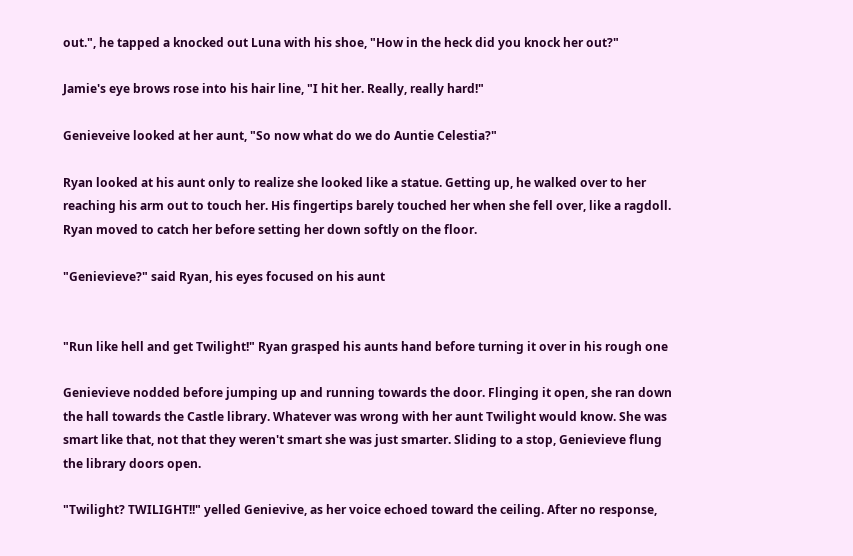out.", he tapped a knocked out Luna with his shoe, "How in the heck did you knock her out?"

Jamie's eye brows rose into his hair line, "I hit her. Really, really hard!"

Genieveive looked at her aunt, "So now what do we do Auntie Celestia?"

Ryan looked at his aunt only to realize she looked like a statue. Getting up, he walked over to her reaching his arm out to touch her. His fingertips barely touched her when she fell over, like a ragdoll. Ryan moved to catch her before setting her down softly on the floor.

"Genievieve?" said Ryan, his eyes focused on his aunt


"Run like hell and get Twilight!" Ryan grasped his aunts hand before turning it over in his rough one

Genievieve nodded before jumping up and running towards the door. Flinging it open, she ran down the hall towards the Castle library. Whatever was wrong with her aunt Twilight would know. She was smart like that, not that they weren't smart she was just smarter. Sliding to a stop, Genievieve flung the library doors open.

"Twilight? TWILIGHT!!" yelled Genievive, as her voice echoed toward the ceiling. After no response,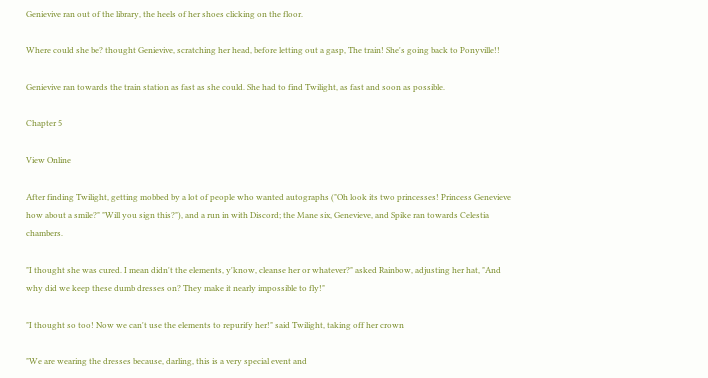Genievive ran out of the library, the heels of her shoes clicking on the floor.

Where could she be? thought Genievive, scratching her head, before letting out a gasp, The train! She's going back to Ponyville!!

Genievive ran towards the train station as fast as she could. She had to find Twilight, as fast and soon as possible.

Chapter 5

View Online

After finding Twilight, getting mobbed by a lot of people who wanted autographs ("Oh look its two princesses! Princess Genevieve how about a smile?" "Will you sign this?"), and a run in with Discord; the Mane six, Genevieve, and Spike ran towards Celestia chambers.

"I thought she was cured. I mean didn't the elements, y'know, cleanse her or whatever?" asked Rainbow, adjusting her hat, "And why did we keep these dumb dresses on? They make it nearly impossible to fly!"

"I thought so too! Now we can't use the elements to repurify her!" said Twilight, taking off her crown

"We are wearing the dresses because, darling, this is a very special event and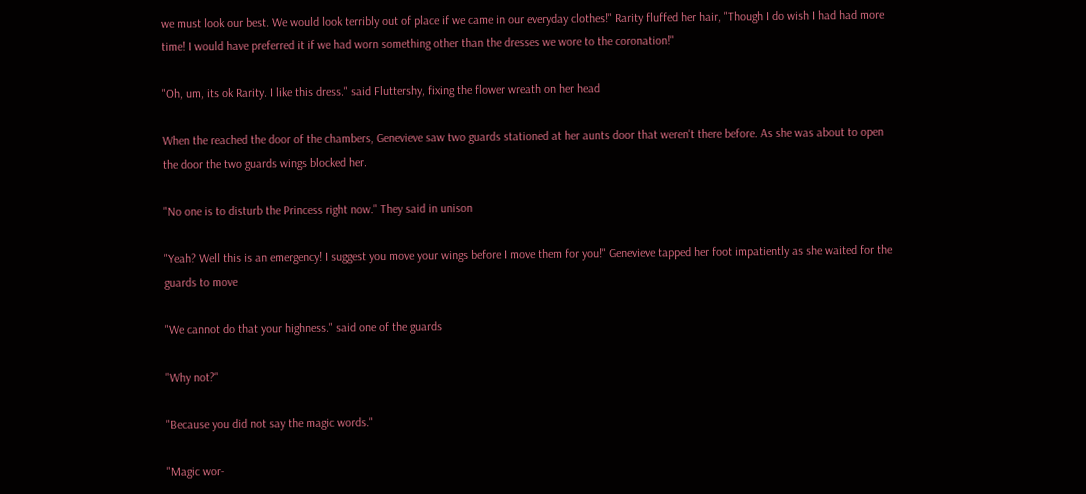we must look our best. We would look terribly out of place if we came in our everyday clothes!" Rarity fluffed her hair, "Though I do wish I had had more time! I would have preferred it if we had worn something other than the dresses we wore to the coronation!"

"Oh, um, its ok Rarity. I like this dress." said Fluttershy, fixing the flower wreath on her head

When the reached the door of the chambers, Genevieve saw two guards stationed at her aunts door that weren't there before. As she was about to open the door the two guards wings blocked her.

"No one is to disturb the Princess right now." They said in unison

"Yeah? Well this is an emergency! I suggest you move your wings before I move them for you!" Genevieve tapped her foot impatiently as she waited for the guards to move

"We cannot do that your highness." said one of the guards

"Why not?"

"Because you did not say the magic words."

"Magic wor-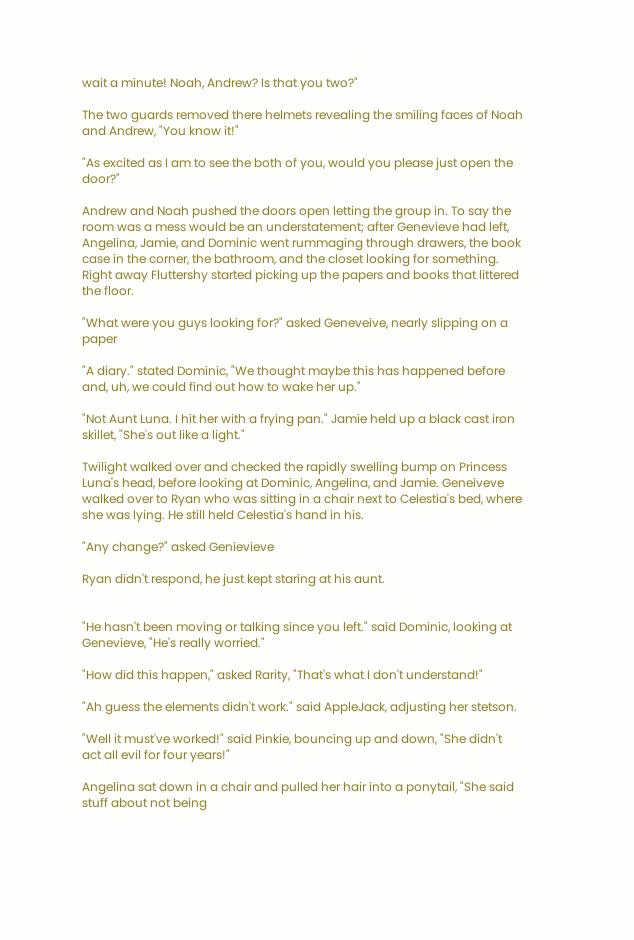wait a minute! Noah, Andrew? Is that you two?"

The two guards removed there helmets revealing the smiling faces of Noah and Andrew, "You know it!"

"As excited as I am to see the both of you, would you please just open the door?"

Andrew and Noah pushed the doors open letting the group in. To say the room was a mess would be an understatement; after Genevieve had left, Angelina, Jamie, and Dominic went rummaging through drawers, the book case in the corner, the bathroom, and the closet looking for something. Right away Fluttershy started picking up the papers and books that littered the floor.

"What were you guys looking for?" asked Geneveive, nearly slipping on a paper

"A diary." stated Dominic, "We thought maybe this has happened before and, uh, we could find out how to wake her up."

"Not Aunt Luna. I hit her with a frying pan." Jamie held up a black cast iron skillet, "She's out like a light."

Twilight walked over and checked the rapidly swelling bump on Princess Luna's head, before looking at Dominic, Angelina, and Jamie. Geneiveve walked over to Ryan who was sitting in a chair next to Celestia's bed, where she was lying. He still held Celestia's hand in his.

"Any change?" asked Genievieve

Ryan didn't respond, he just kept staring at his aunt.


"He hasn't been moving or talking since you left." said Dominic, looking at Genevieve, "He's really worried."

"How did this happen," asked Rarity, "That's what I don't understand!"

"Ah guess the elements didn't work." said AppleJack, adjusting her stetson.

"Well it must've worked!" said Pinkie, bouncing up and down, "She didn't act all evil for four years!"

Angelina sat down in a chair and pulled her hair into a ponytail, "She said stuff about not being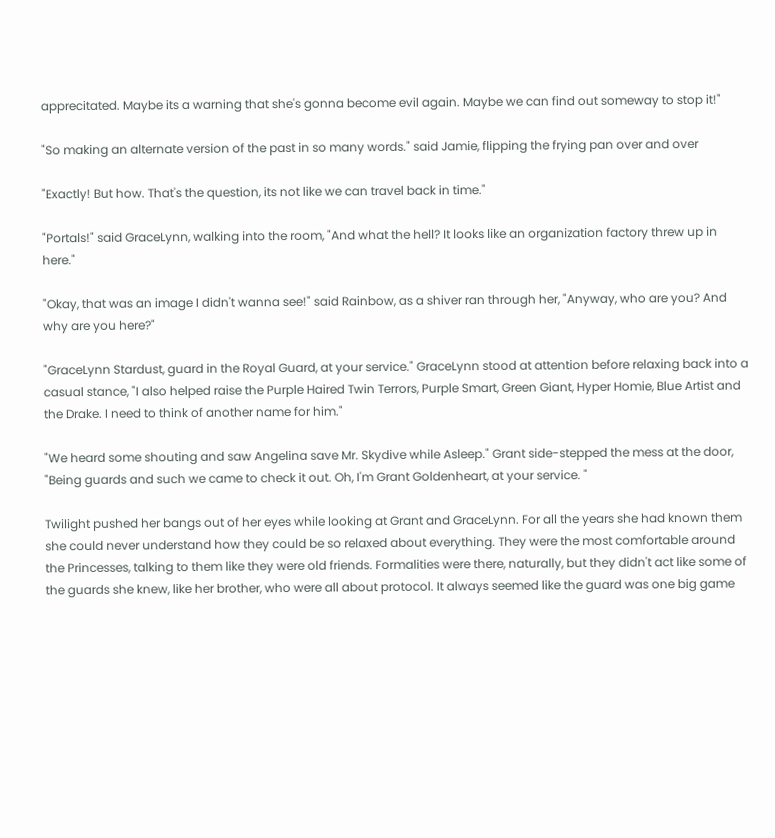apprecitated. Maybe its a warning that she's gonna become evil again. Maybe we can find out someway to stop it!"

"So making an alternate version of the past in so many words." said Jamie, flipping the frying pan over and over

"Exactly! But how. That's the question, its not like we can travel back in time."

"Portals!" said GraceLynn, walking into the room, "And what the hell? It looks like an organization factory threw up in here."

"Okay, that was an image I didn't wanna see!" said Rainbow, as a shiver ran through her, "Anyway, who are you? And why are you here?"

"GraceLynn Stardust, guard in the Royal Guard, at your service." GraceLynn stood at attention before relaxing back into a casual stance, "I also helped raise the Purple Haired Twin Terrors, Purple Smart, Green Giant, Hyper Homie, Blue Artist and the Drake. I need to think of another name for him."

"We heard some shouting and saw Angelina save Mr. Skydive while Asleep." Grant side-stepped the mess at the door, "Being guards and such we came to check it out. Oh, I'm Grant Goldenheart, at your service. "

Twilight pushed her bangs out of her eyes while looking at Grant and GraceLynn. For all the years she had known them she could never understand how they could be so relaxed about everything. They were the most comfortable around the Princesses, talking to them like they were old friends. Formalities were there, naturally, but they didn't act like some of the guards she knew, like her brother, who were all about protocol. It always seemed like the guard was one big game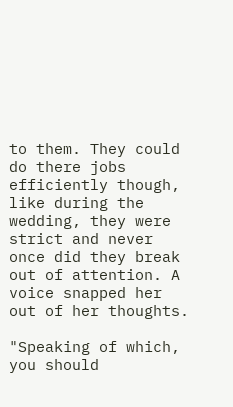to them. They could do there jobs efficiently though, like during the wedding, they were strict and never once did they break out of attention. A voice snapped her out of her thoughts.

"Speaking of which, you should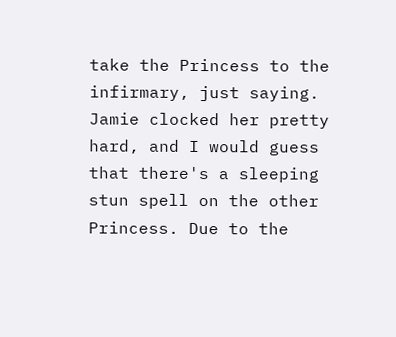take the Princess to the infirmary, just saying. Jamie clocked her pretty hard, and I would guess that there's a sleeping stun spell on the other Princess. Due to the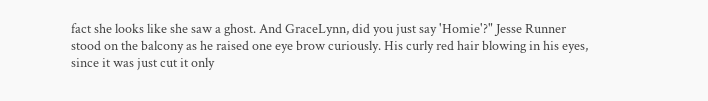fact she looks like she saw a ghost. And GraceLynn, did you just say 'Homie'?" Jesse Runner stood on the balcony as he raised one eye brow curiously. His curly red hair blowing in his eyes, since it was just cut it only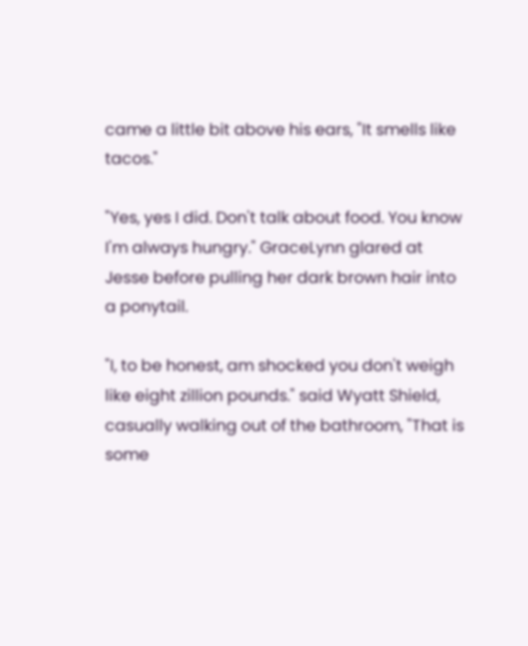came a little bit above his ears, "It smells like tacos."

"Yes, yes I did. Don't talk about food. You know I'm always hungry." GraceLynn glared at Jesse before pulling her dark brown hair into a ponytail.

"I, to be honest, am shocked you don't weigh like eight zillion pounds." said Wyatt Shield, casually walking out of the bathroom, "That is some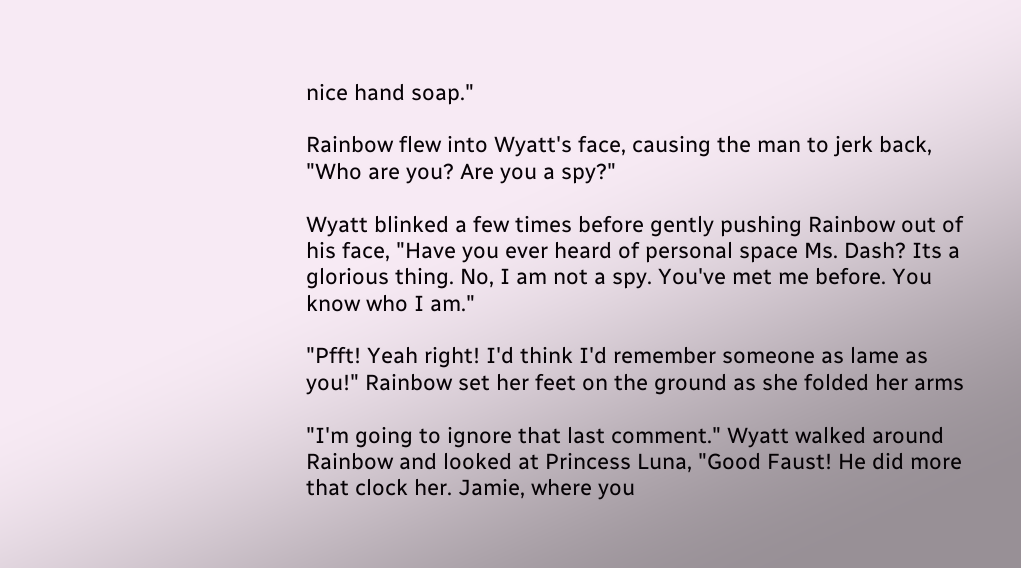nice hand soap."

Rainbow flew into Wyatt's face, causing the man to jerk back, "Who are you? Are you a spy?"

Wyatt blinked a few times before gently pushing Rainbow out of his face, "Have you ever heard of personal space Ms. Dash? Its a glorious thing. No, I am not a spy. You've met me before. You know who I am."

"Pfft! Yeah right! I'd think I'd remember someone as lame as you!" Rainbow set her feet on the ground as she folded her arms

"I'm going to ignore that last comment." Wyatt walked around Rainbow and looked at Princess Luna, "Good Faust! He did more that clock her. Jamie, where you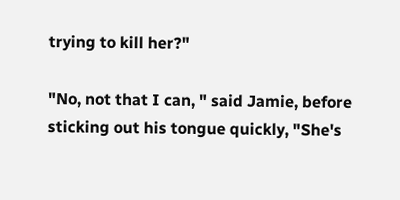trying to kill her?"

"No, not that I can, " said Jamie, before sticking out his tongue quickly, "She's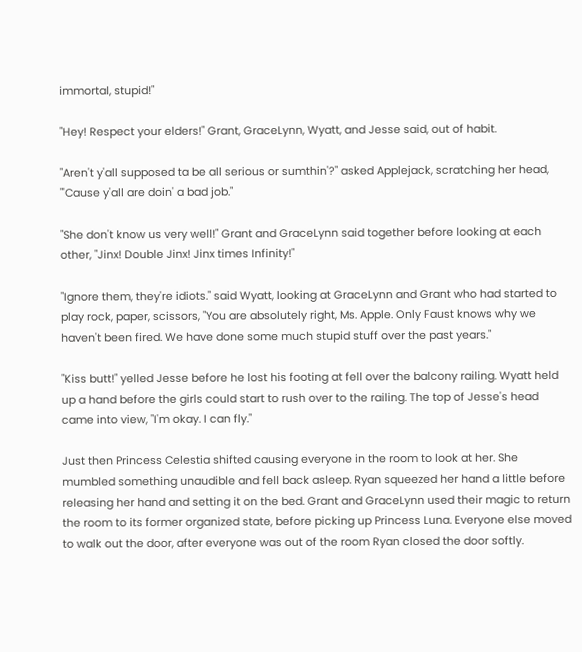immortal, stupid!"

"Hey! Respect your elders!" Grant, GraceLynn, Wyatt, and Jesse said, out of habit.

"Aren't y'all supposed ta be all serious or sumthin'?" asked Applejack, scratching her head, "'Cause y'all are doin' a bad job."

"She don't know us very well!" Grant and GraceLynn said together before looking at each other, "Jinx! Double Jinx! Jinx times Infinity!"

"Ignore them, they're idiots." said Wyatt, looking at GraceLynn and Grant who had started to play rock, paper, scissors, "You are absolutely right, Ms. Apple. Only Faust knows why we haven't been fired. We have done some much stupid stuff over the past years."

"Kiss butt!" yelled Jesse before he lost his footing at fell over the balcony railing. Wyatt held up a hand before the girls could start to rush over to the railing. The top of Jesse's head came into view, "I'm okay. I can fly."

Just then Princess Celestia shifted causing everyone in the room to look at her. She mumbled something unaudible and fell back asleep. Ryan squeezed her hand a little before releasing her hand and setting it on the bed. Grant and GraceLynn used their magic to return the room to its former organized state, before picking up Princess Luna. Everyone else moved to walk out the door, after everyone was out of the room Ryan closed the door softly.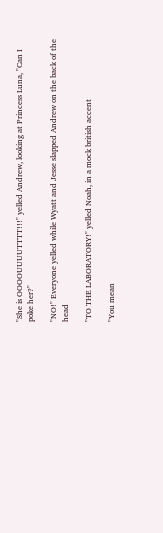"She is OOOOUUUUTTTT!!!" yelled Andrew, looking at Princess Luna, "Can I poke her?"

"NO!" Everyone yelled while Wyatt and Jesse slapped Andrew on the back of the head

"TO THE LABORATORY!" yelled Noah, in a mock british accent

"You mean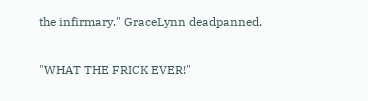the infirmary." GraceLynn deadpanned.

"WHAT THE FRICK EVER!"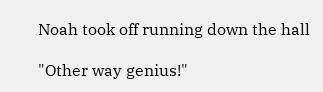Noah took off running down the hall

"Other way genius!"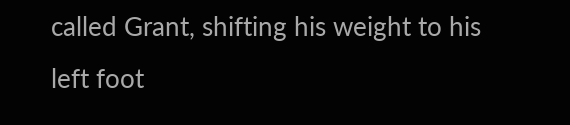called Grant, shifting his weight to his left foot